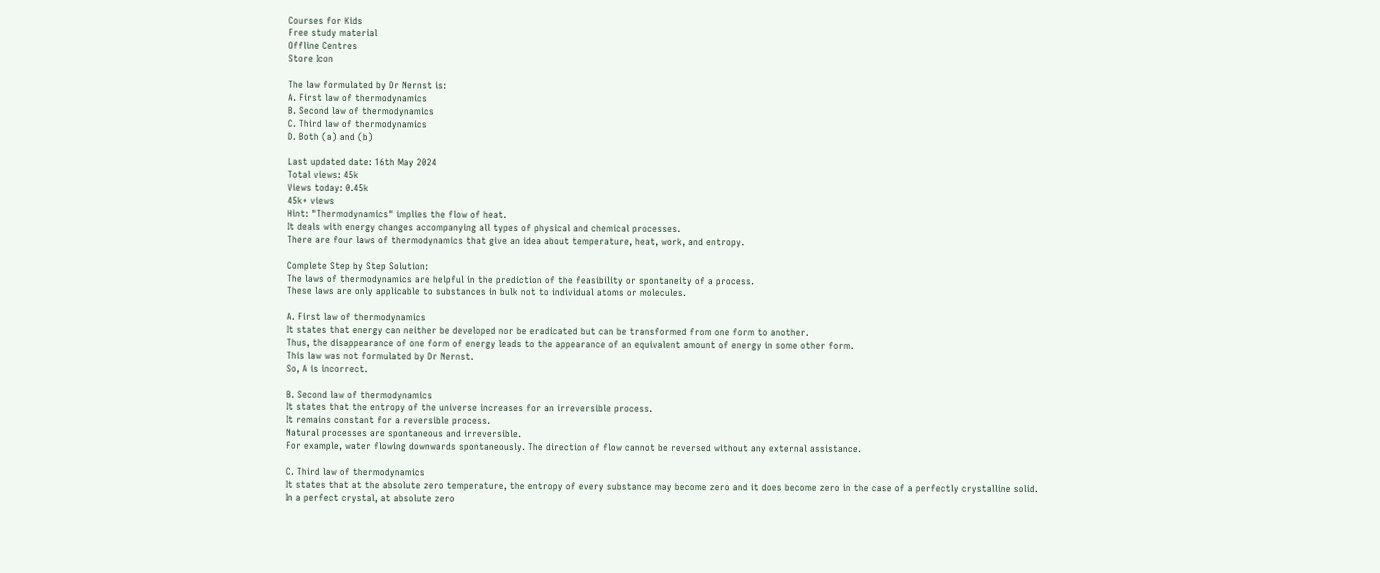Courses for Kids
Free study material
Offline Centres
Store Icon

The law formulated by Dr Nernst is:
A. First law of thermodynamics
B. Second law of thermodynamics
C. Third law of thermodynamics
D. Both (a) and (b)

Last updated date: 16th May 2024
Total views: 45k
Views today: 0.45k
45k+ views
Hint: "Thermodynamics" implies the flow of heat.
It deals with energy changes accompanying all types of physical and chemical processes.
There are four laws of thermodynamics that give an idea about temperature, heat, work, and entropy.

Complete Step by Step Solution:
The laws of thermodynamics are helpful in the prediction of the feasibility or spontaneity of a process.
These laws are only applicable to substances in bulk not to individual atoms or molecules.

A. First law of thermodynamics
It states that energy can neither be developed nor be eradicated but can be transformed from one form to another.
Thus, the disappearance of one form of energy leads to the appearance of an equivalent amount of energy in some other form.
This law was not formulated by Dr Nernst.
So, A is incorrect.

B. Second law of thermodynamics
It states that the entropy of the universe increases for an irreversible process.
It remains constant for a reversible process.
Natural processes are spontaneous and irreversible.
For example, water flowing downwards spontaneously. The direction of flow cannot be reversed without any external assistance.

C. Third law of thermodynamics
It states that at the absolute zero temperature, the entropy of every substance may become zero and it does become zero in the case of a perfectly crystalline solid.
In a perfect crystal, at absolute zero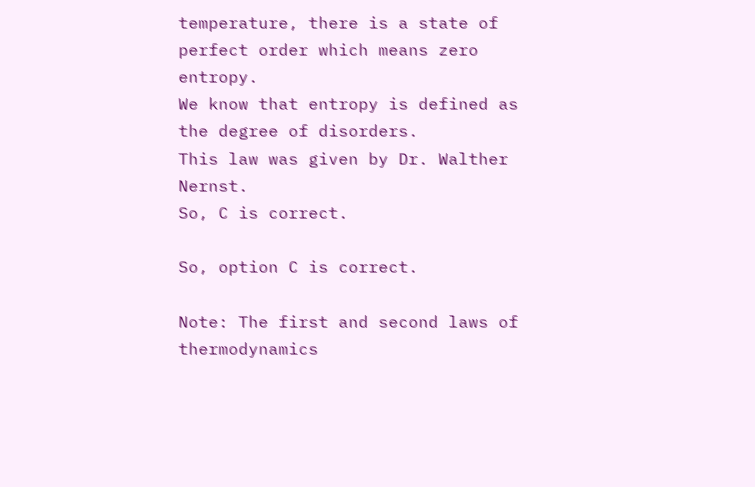temperature, there is a state of perfect order which means zero entropy.
We know that entropy is defined as the degree of disorders.
This law was given by Dr. Walther Nernst.
So, C is correct.

So, option C is correct.

Note: The first and second laws of thermodynamics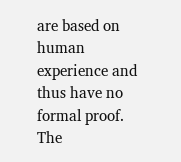are based on human experience and thus have no formal proof. The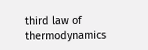third law of thermodynamics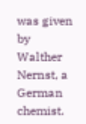was given by Walther Nernst, a German chemist.